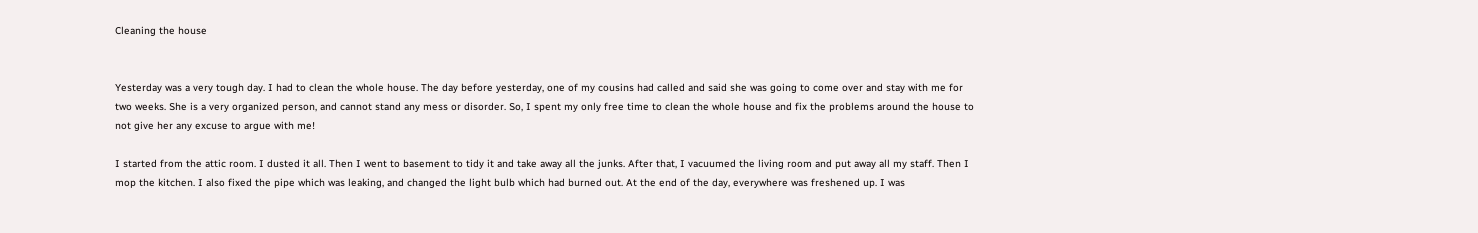Cleaning the house


Yesterday was a very tough day. I had to clean the whole house. The day before yesterday, one of my cousins had called and said she was going to come over and stay with me for two weeks. She is a very organized person, and cannot stand any mess or disorder. So, I spent my only free time to clean the whole house and fix the problems around the house to not give her any excuse to argue with me!

I started from the attic room. I dusted it all. Then I went to basement to tidy it and take away all the junks. After that, I vacuumed the living room and put away all my staff. Then I mop the kitchen. I also fixed the pipe which was leaking, and changed the light bulb which had burned out. At the end of the day, everywhere was freshened up. I was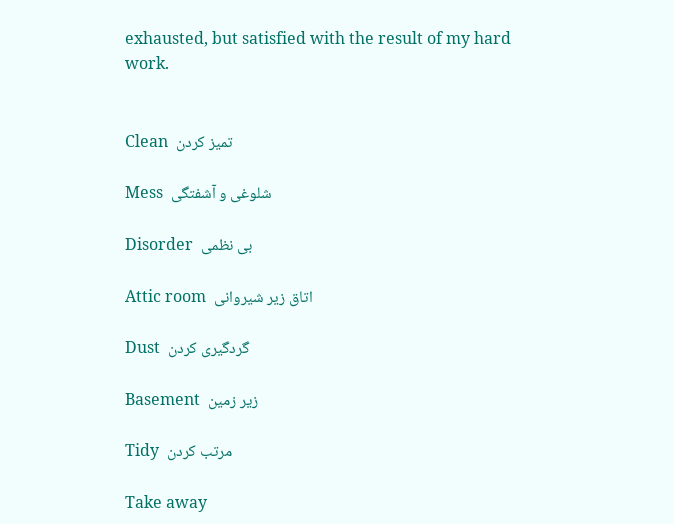exhausted, but satisfied with the result of my hard work.


Clean  تمیز کردن

Mess  شلوغی و آشفتگی

Disorder  بی نظمی

Attic room  اتاق زیر شیروانی

Dust  گردگیری کردن

Basement  زیر زمین

Tidy  مرتب کردن

Take away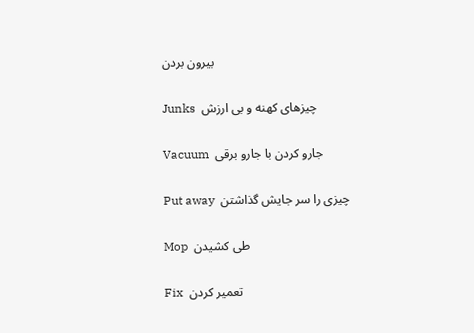بیرون بردن

Junks  چیزهای کهنه و بی ارزش

Vacuum  جارو کردن با جارو برقی

Put away  چیزی را سر جایش گذاشتن

Mop  طی کشیدن

Fix  تعمیر کردن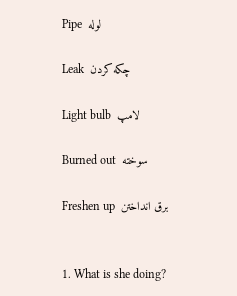Pipe  لوله

Leak  چکه کردن

Light bulb  لامپ

Burned out  سوخته

Freshen up  برق انداختن


1. What is she doing?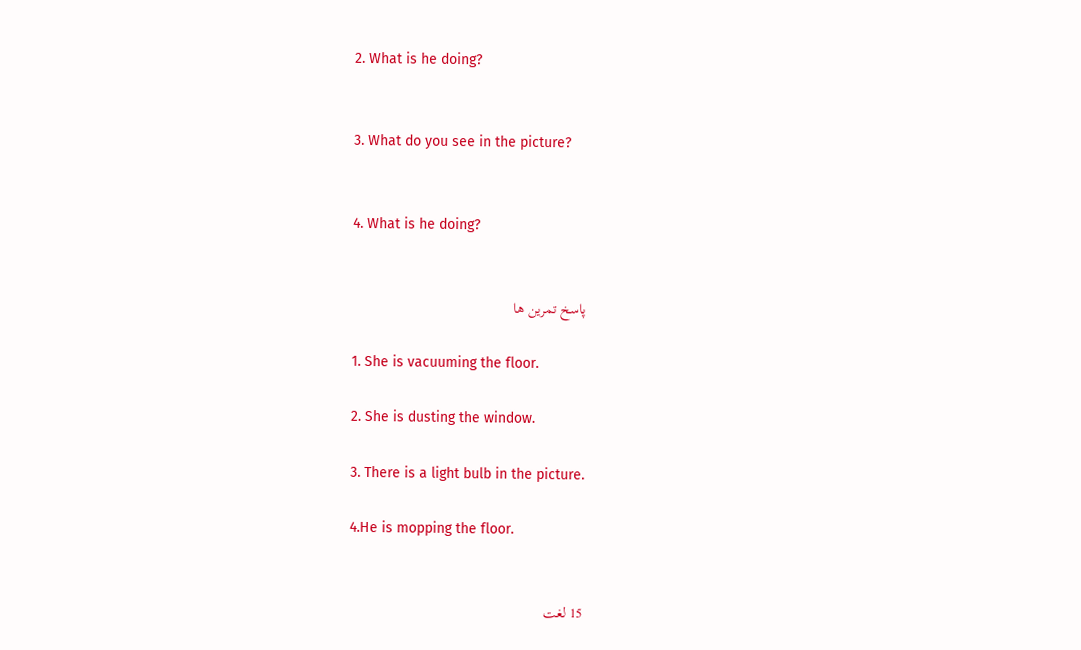2. What is he doing?


3. What do you see in the picture?


4. What is he doing?


پاسخ تمرین ها

1. She is vacuuming the floor.

2. She is dusting the window.

3. There is a light bulb in the picture.

4.He is mopping the floor.


15 لغت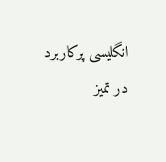انگلیسی پرکاربرد در تمیز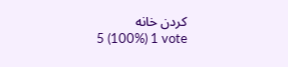کردن خانه
5 (100%) 1 vote